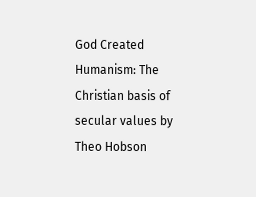God Created Humanism: The Christian basis of secular values by Theo Hobson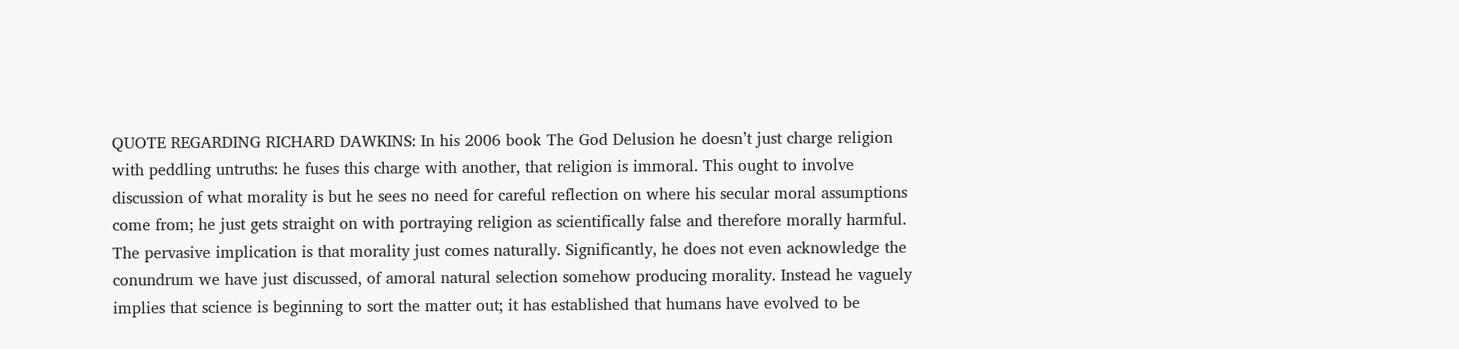QUOTE REGARDING RICHARD DAWKINS: In his 2006 book The God Delusion he doesn’t just charge religion with peddling untruths: he fuses this charge with another, that religion is immoral. This ought to involve discussion of what morality is but he sees no need for careful reflection on where his secular moral assumptions come from; he just gets straight on with portraying religion as scientifically false and therefore morally harmful. The pervasive implication is that morality just comes naturally. Significantly, he does not even acknowledge the conundrum we have just discussed, of amoral natural selection somehow producing morality. Instead he vaguely implies that science is beginning to sort the matter out; it has established that humans have evolved to be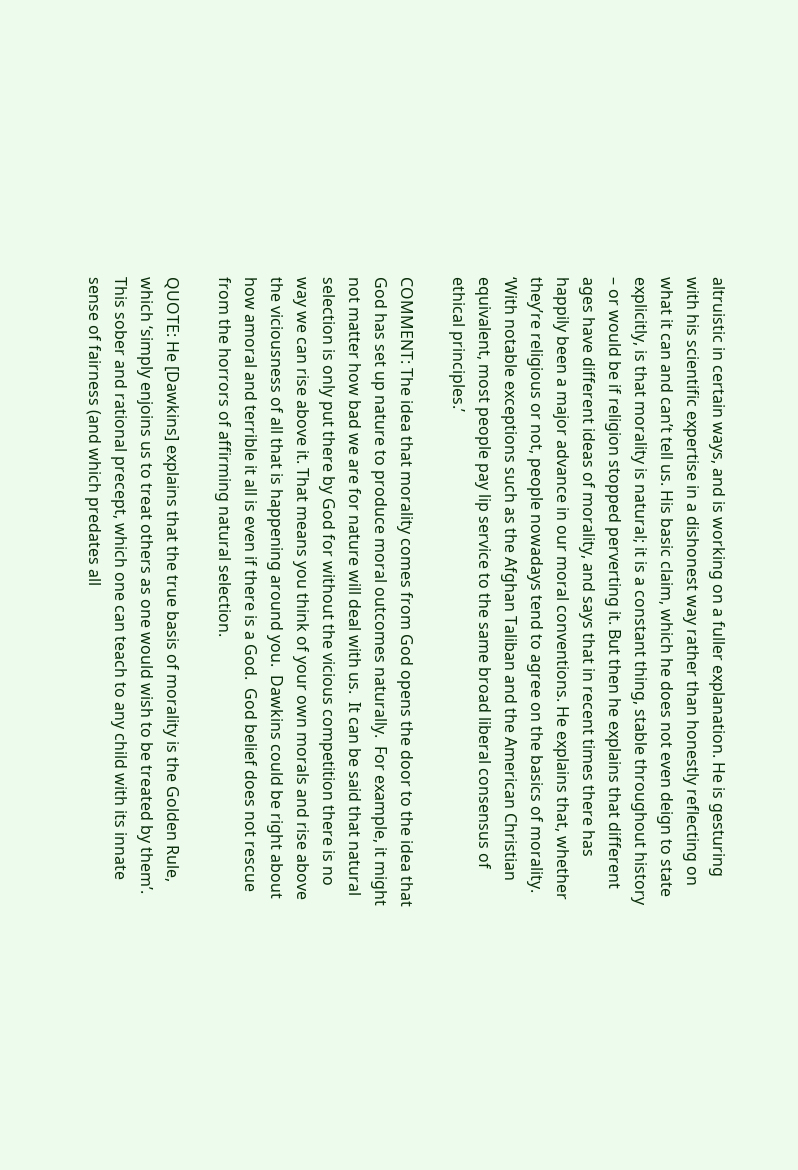altruistic in certain ways, and is working on a fuller explanation. He is gesturing with his scientific expertise in a dishonest way rather than honestly reflecting on what it can and can’t tell us. His basic claim, which he does not even deign to state explicitly, is that morality is natural; it is a constant thing, stable throughout history – or would be if religion stopped perverting it. But then he explains that different ages have different ideas of morality, and says that in recent times there has happily been a major advance in our moral conventions. He explains that, whether they’re religious or not, people nowadays tend to agree on the basics of morality. ‘With notable exceptions such as the Afghan Taliban and the American Christian equivalent, most people pay lip service to the same broad liberal consensus of ethical principles.’

COMMENT: The idea that morality comes from God opens the door to the idea that God has set up nature to produce moral outcomes naturally.  For example, it might not matter how bad we are for nature will deal with us.  It can be said that natural selection is only put there by God for without the vicious competition there is no way we can rise above it. That means you think of your own morals and rise above the viciousness of all that is happening around you.  Dawkins could be right about how amoral and terrible it all is even if there is a God.  God belief does not rescue from the horrors of affirming natural selection.

QUOTE: He [Dawkins] explains that the true basis of morality is the Golden Rule, which ‘simply enjoins us to treat others as one would wish to be treated by them’. This sober and rational precept, which one can teach to any child with its innate sense of fairness (and which predates all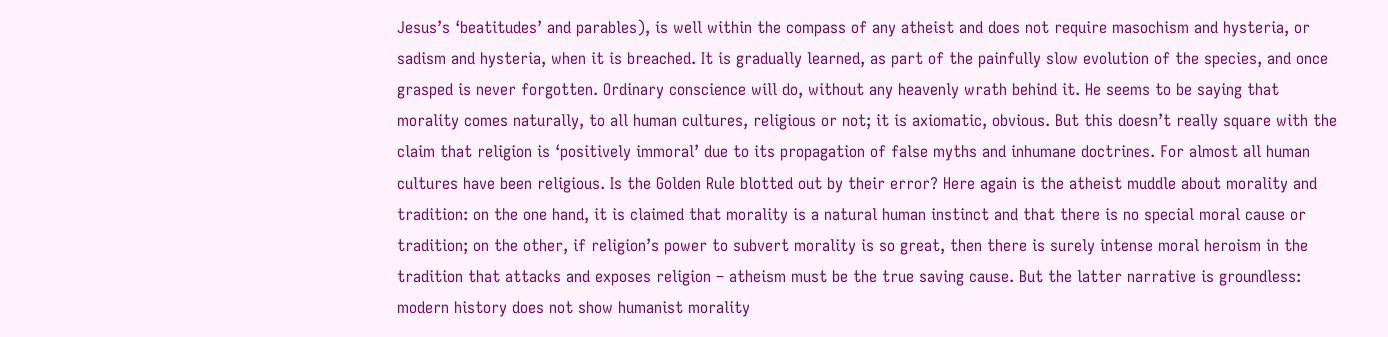Jesus’s ‘beatitudes’ and parables), is well within the compass of any atheist and does not require masochism and hysteria, or sadism and hysteria, when it is breached. It is gradually learned, as part of the painfully slow evolution of the species, and once grasped is never forgotten. Ordinary conscience will do, without any heavenly wrath behind it. He seems to be saying that morality comes naturally, to all human cultures, religious or not; it is axiomatic, obvious. But this doesn’t really square with the claim that religion is ‘positively immoral’ due to its propagation of false myths and inhumane doctrines. For almost all human cultures have been religious. Is the Golden Rule blotted out by their error? Here again is the atheist muddle about morality and tradition: on the one hand, it is claimed that morality is a natural human instinct and that there is no special moral cause or tradition; on the other, if religion’s power to subvert morality is so great, then there is surely intense moral heroism in the tradition that attacks and exposes religion – atheism must be the true saving cause. But the latter narrative is groundless: modern history does not show humanist morality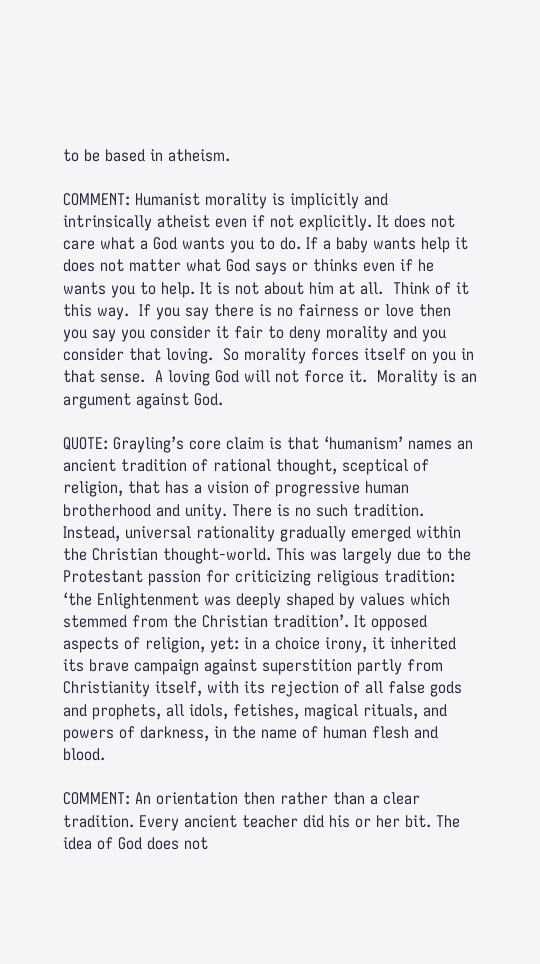to be based in atheism.

COMMENT: Humanist morality is implicitly and intrinsically atheist even if not explicitly. It does not care what a God wants you to do. If a baby wants help it does not matter what God says or thinks even if he wants you to help. It is not about him at all.  Think of it this way.  If you say there is no fairness or love then you say you consider it fair to deny morality and you consider that loving.  So morality forces itself on you in that sense.  A loving God will not force it.  Morality is an argument against God.

QUOTE: Grayling’s core claim is that ‘humanism’ names an ancient tradition of rational thought, sceptical of religion, that has a vision of progressive human brotherhood and unity. There is no such tradition. Instead, universal rationality gradually emerged within the Christian thought-world. This was largely due to the Protestant passion for criticizing religious tradition: ‘the Enlightenment was deeply shaped by values which stemmed from the Christian tradition’. It opposed aspects of religion, yet: in a choice irony, it inherited its brave campaign against superstition partly from Christianity itself, with its rejection of all false gods and prophets, all idols, fetishes, magical rituals, and powers of darkness, in the name of human flesh and blood.

COMMENT: An orientation then rather than a clear tradition. Every ancient teacher did his or her bit. The idea of God does not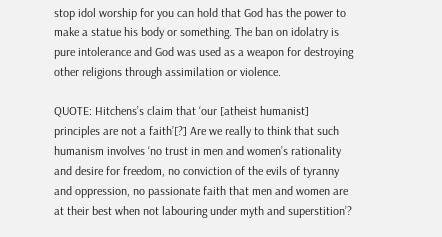stop idol worship for you can hold that God has the power to make a statue his body or something. The ban on idolatry is pure intolerance and God was used as a weapon for destroying other religions through assimilation or violence.

QUOTE: Hitchens’s claim that ‘our [atheist humanist] principles are not a faith’[?] Are we really to think that such humanism involves ‘no trust in men and women’s rationality and desire for freedom, no conviction of the evils of tyranny and oppression, no passionate faith that men and women are at their best when not labouring under myth and superstition’?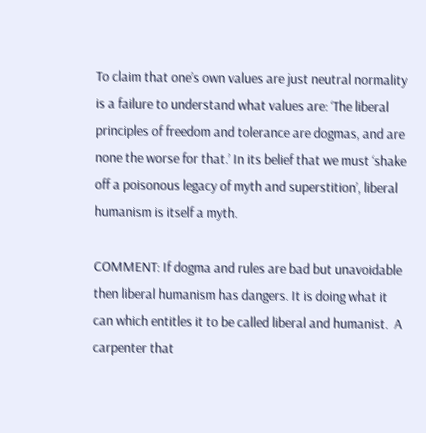To claim that one’s own values are just neutral normality is a failure to understand what values are: ‘The liberal principles of freedom and tolerance are dogmas, and are none the worse for that.’ In its belief that we must ‘shake off a poisonous legacy of myth and superstition’, liberal humanism is itself a myth.

COMMENT: If dogma and rules are bad but unavoidable then liberal humanism has dangers. It is doing what it can which entitles it to be called liberal and humanist.  A carpenter that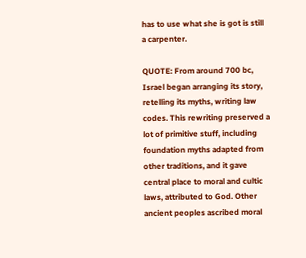has to use what she is got is still a carpenter.

QUOTE: From around 700 bc, Israel began arranging its story, retelling its myths, writing law codes. This rewriting preserved a lot of primitive stuff, including foundation myths adapted from other traditions, and it gave central place to moral and cultic laws, attributed to God. Other ancient peoples ascribed moral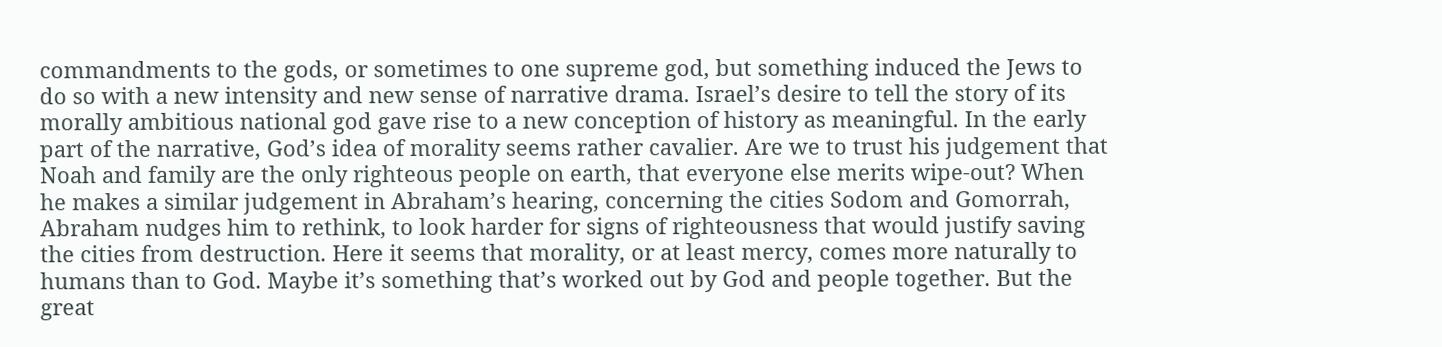commandments to the gods, or sometimes to one supreme god, but something induced the Jews to do so with a new intensity and new sense of narrative drama. Israel’s desire to tell the story of its morally ambitious national god gave rise to a new conception of history as meaningful. In the early part of the narrative, God’s idea of morality seems rather cavalier. Are we to trust his judgement that Noah and family are the only righteous people on earth, that everyone else merits wipe-out? When he makes a similar judgement in Abraham’s hearing, concerning the cities Sodom and Gomorrah, Abraham nudges him to rethink, to look harder for signs of righteousness that would justify saving the cities from destruction. Here it seems that morality, or at least mercy, comes more naturally to humans than to God. Maybe it’s something that’s worked out by God and people together. But the great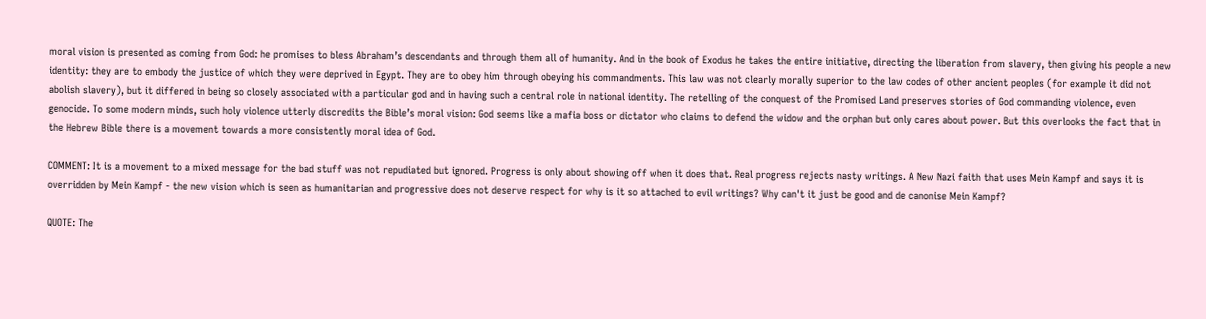moral vision is presented as coming from God: he promises to bless Abraham’s descendants and through them all of humanity. And in the book of Exodus he takes the entire initiative, directing the liberation from slavery, then giving his people a new identity: they are to embody the justice of which they were deprived in Egypt. They are to obey him through obeying his commandments. This law was not clearly morally superior to the law codes of other ancient peoples (for example it did not abolish slavery), but it differed in being so closely associated with a particular god and in having such a central role in national identity. The retelling of the conquest of the Promised Land preserves stories of God commanding violence, even genocide. To some modern minds, such holy violence utterly discredits the Bible’s moral vision: God seems like a mafia boss or dictator who claims to defend the widow and the orphan but only cares about power. But this overlooks the fact that in the Hebrew Bible there is a movement towards a more consistently moral idea of God.

COMMENT: It is a movement to a mixed message for the bad stuff was not repudiated but ignored. Progress is only about showing off when it does that. Real progress rejects nasty writings. A New Nazi faith that uses Mein Kampf and says it is overridden by Mein Kampf - the new vision which is seen as humanitarian and progressive does not deserve respect for why is it so attached to evil writings? Why can't it just be good and de canonise Mein Kampf?

QUOTE: The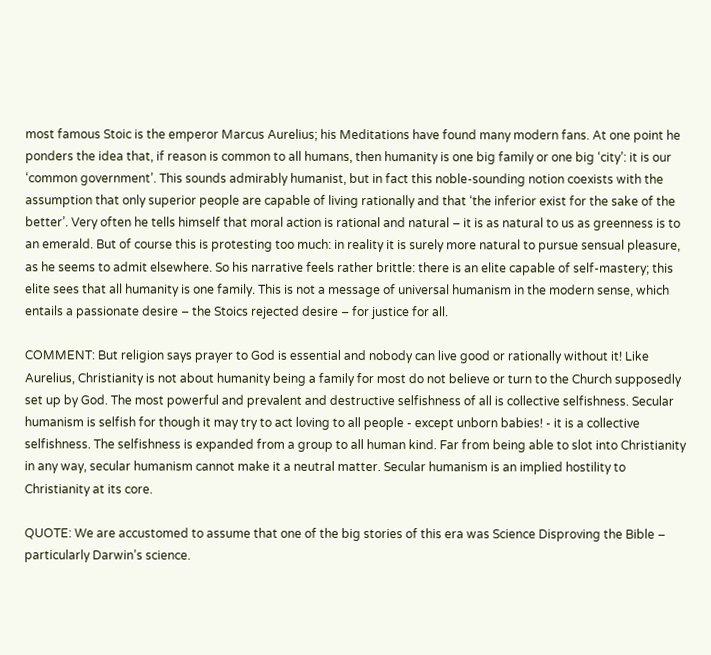most famous Stoic is the emperor Marcus Aurelius; his Meditations have found many modern fans. At one point he ponders the idea that, if reason is common to all humans, then humanity is one big family or one big ‘city’: it is our ‘common government’. This sounds admirably humanist, but in fact this noble-sounding notion coexists with the assumption that only superior people are capable of living rationally and that ‘the inferior exist for the sake of the better’. Very often he tells himself that moral action is rational and natural – it is as natural to us as greenness is to an emerald. But of course this is protesting too much: in reality it is surely more natural to pursue sensual pleasure, as he seems to admit elsewhere. So his narrative feels rather brittle: there is an elite capable of self-mastery; this elite sees that all humanity is one family. This is not a message of universal humanism in the modern sense, which entails a passionate desire – the Stoics rejected desire – for justice for all.

COMMENT: But religion says prayer to God is essential and nobody can live good or rationally without it! Like Aurelius, Christianity is not about humanity being a family for most do not believe or turn to the Church supposedly set up by God. The most powerful and prevalent and destructive selfishness of all is collective selfishness. Secular humanism is selfish for though it may try to act loving to all people - except unborn babies! - it is a collective selfishness. The selfishness is expanded from a group to all human kind. Far from being able to slot into Christianity in any way, secular humanism cannot make it a neutral matter. Secular humanism is an implied hostility to Christianity at its core.

QUOTE: We are accustomed to assume that one of the big stories of this era was Science Disproving the Bible – particularly Darwin’s science.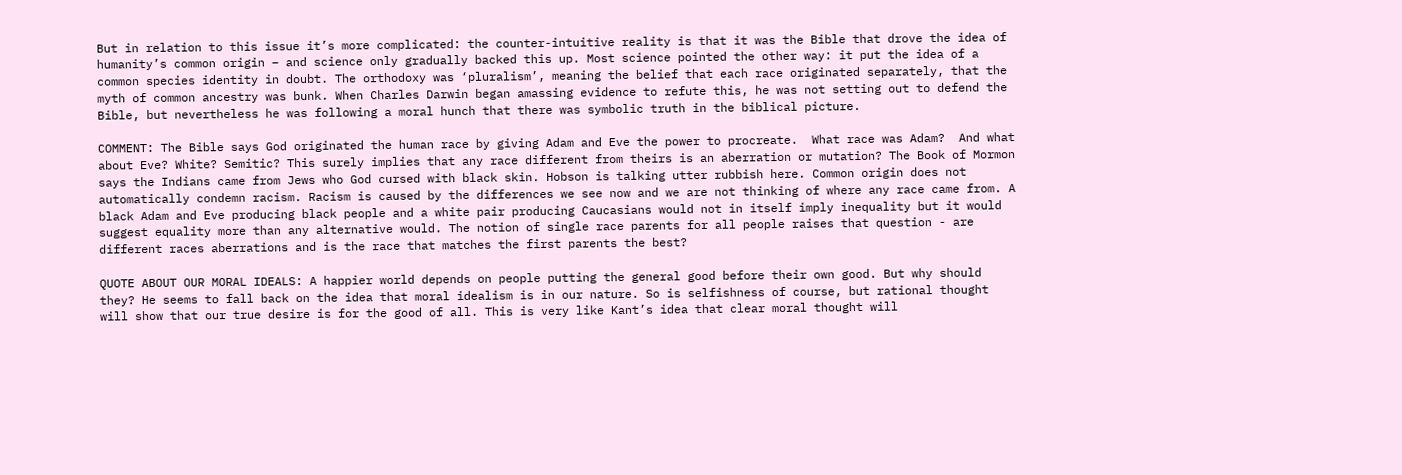But in relation to this issue it’s more complicated: the counter-intuitive reality is that it was the Bible that drove the idea of humanity’s common origin – and science only gradually backed this up. Most science pointed the other way: it put the idea of a common species identity in doubt. The orthodoxy was ‘pluralism’, meaning the belief that each race originated separately, that the myth of common ancestry was bunk. When Charles Darwin began amassing evidence to refute this, he was not setting out to defend the Bible, but nevertheless he was following a moral hunch that there was symbolic truth in the biblical picture.

COMMENT: The Bible says God originated the human race by giving Adam and Eve the power to procreate.  What race was Adam?  And what about Eve? White? Semitic? This surely implies that any race different from theirs is an aberration or mutation? The Book of Mormon says the Indians came from Jews who God cursed with black skin. Hobson is talking utter rubbish here. Common origin does not automatically condemn racism. Racism is caused by the differences we see now and we are not thinking of where any race came from. A black Adam and Eve producing black people and a white pair producing Caucasians would not in itself imply inequality but it would suggest equality more than any alternative would. The notion of single race parents for all people raises that question - are different races aberrations and is the race that matches the first parents the best?

QUOTE ABOUT OUR MORAL IDEALS: A happier world depends on people putting the general good before their own good. But why should they? He seems to fall back on the idea that moral idealism is in our nature. So is selfishness of course, but rational thought will show that our true desire is for the good of all. This is very like Kant’s idea that clear moral thought will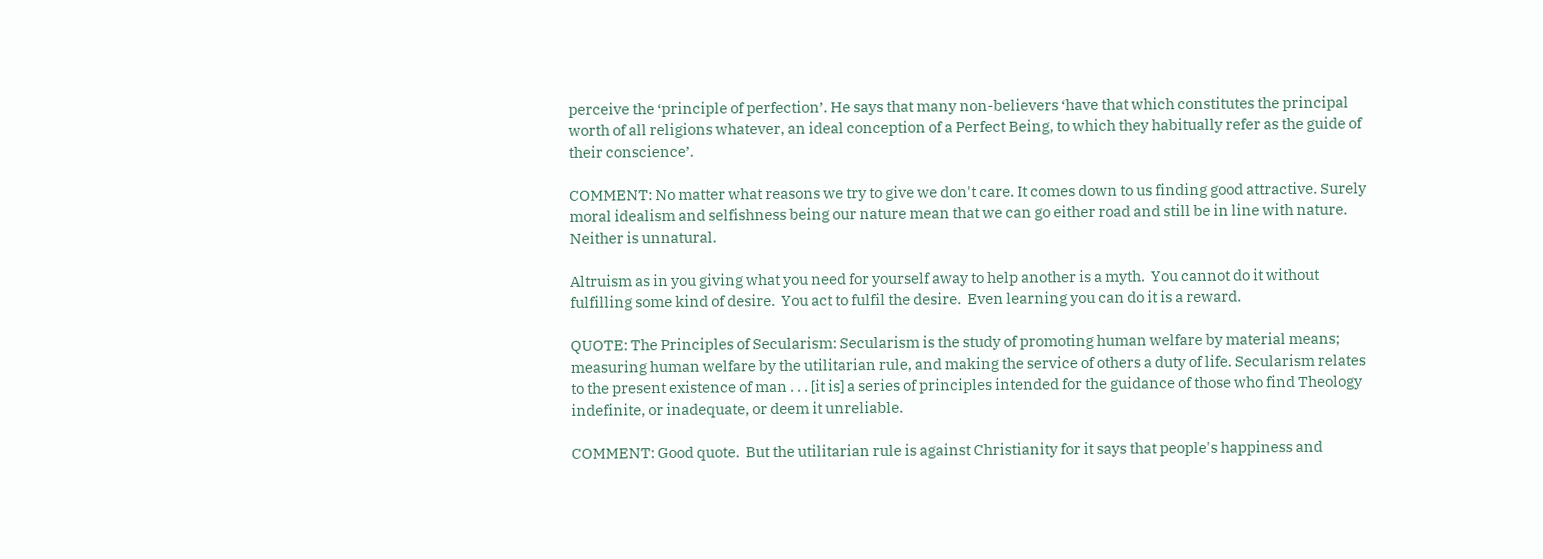perceive the ‘principle of perfection’. He says that many non-believers ‘have that which constitutes the principal worth of all religions whatever, an ideal conception of a Perfect Being, to which they habitually refer as the guide of their conscience’.

COMMENT: No matter what reasons we try to give we don't care. It comes down to us finding good attractive. Surely moral idealism and selfishness being our nature mean that we can go either road and still be in line with nature. Neither is unnatural.

Altruism as in you giving what you need for yourself away to help another is a myth.  You cannot do it without fulfilling some kind of desire.  You act to fulfil the desire.  Even learning you can do it is a reward.

QUOTE: The Principles of Secularism: Secularism is the study of promoting human welfare by material means; measuring human welfare by the utilitarian rule, and making the service of others a duty of life. Secularism relates to the present existence of man . . . [it is] a series of principles intended for the guidance of those who find Theology indefinite, or inadequate, or deem it unreliable.

COMMENT: Good quote.  But the utilitarian rule is against Christianity for it says that people's happiness and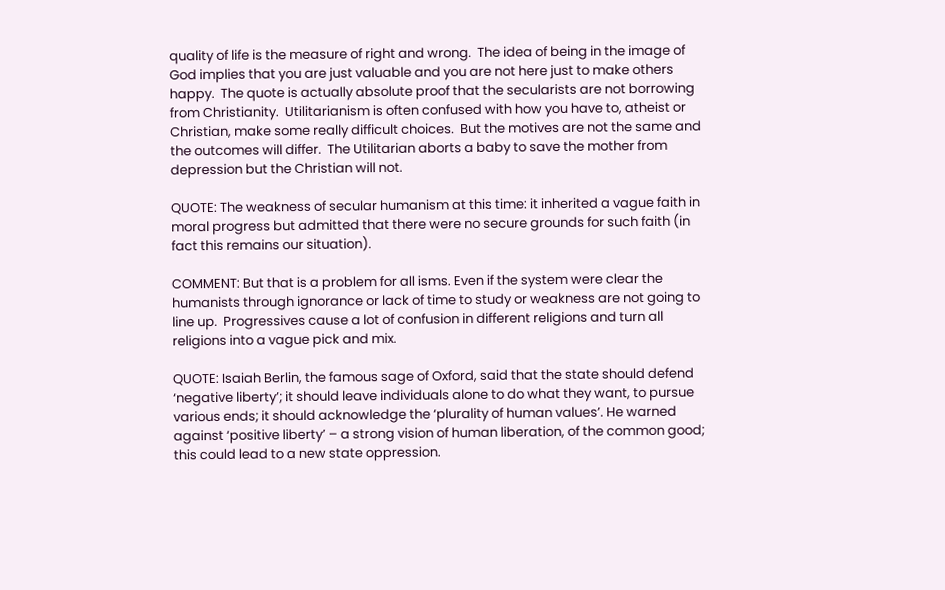quality of life is the measure of right and wrong.  The idea of being in the image of God implies that you are just valuable and you are not here just to make others happy.  The quote is actually absolute proof that the secularists are not borrowing from Christianity.  Utilitarianism is often confused with how you have to, atheist or Christian, make some really difficult choices.  But the motives are not the same and the outcomes will differ.  The Utilitarian aborts a baby to save the mother from depression but the Christian will not.

QUOTE: The weakness of secular humanism at this time: it inherited a vague faith in moral progress but admitted that there were no secure grounds for such faith (in fact this remains our situation).

COMMENT: But that is a problem for all isms. Even if the system were clear the humanists through ignorance or lack of time to study or weakness are not going to line up.  Progressives cause a lot of confusion in different religions and turn all religions into a vague pick and mix.

QUOTE: Isaiah Berlin, the famous sage of Oxford, said that the state should defend ‘negative liberty’; it should leave individuals alone to do what they want, to pursue various ends; it should acknowledge the ‘plurality of human values’. He warned against ‘positive liberty’ – a strong vision of human liberation, of the common good; this could lead to a new state oppression.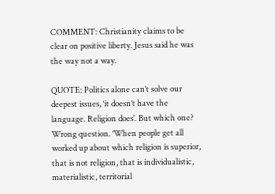COMMENT: Christianity claims to be clear on positive liberty. Jesus said he was the way not a way.

QUOTE: Politics alone can’t solve our deepest issues, ‘it doesn’t have the language. Religion does’. But which one? Wrong question. ‘When people get all worked up about which religion is superior, that is not religion, that is individualistic, materialistic, territorial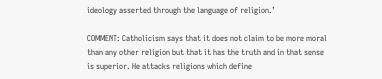ideology asserted through the language of religion.’

COMMENT: Catholicism says that it does not claim to be more moral than any other religion but that it has the truth and in that sense is superior. He attacks religions which define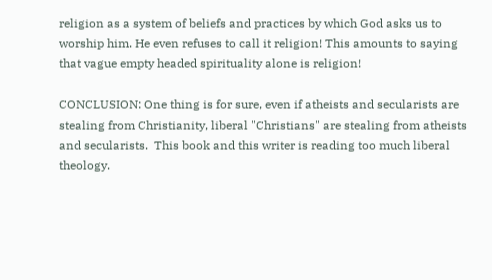religion as a system of beliefs and practices by which God asks us to worship him. He even refuses to call it religion! This amounts to saying that vague empty headed spirituality alone is religion!

CONCLUSION: One thing is for sure, even if atheists and secularists are stealing from Christianity, liberal "Christians" are stealing from atheists and secularists.  This book and this writer is reading too much liberal theology.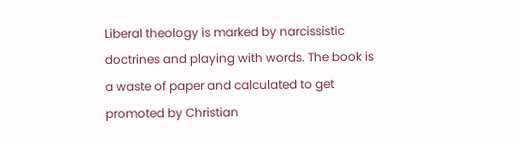Liberal theology is marked by narcissistic doctrines and playing with words. The book is a waste of paper and calculated to get promoted by Christian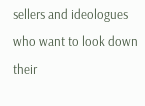sellers and ideologues who want to look down their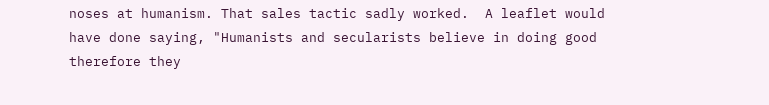noses at humanism. That sales tactic sadly worked.  A leaflet would have done saying, "Humanists and secularists believe in doing good therefore they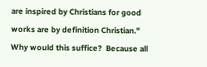are inspired by Christians for good works are by definition Christian."  Why would this suffice?  Because all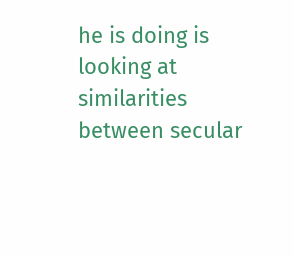he is doing is looking at similarities between secular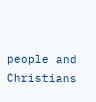people and Christians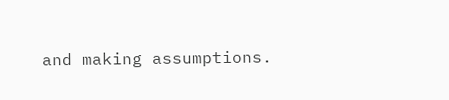and making assumptions.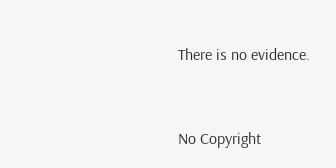There is no evidence.



No Copyright